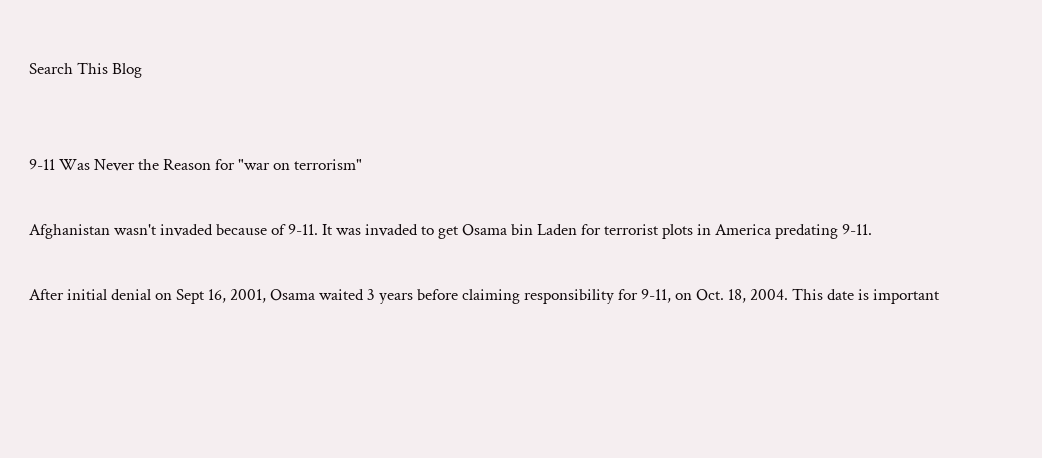Search This Blog


9-11 Was Never the Reason for "war on terrorism"

Afghanistan wasn't invaded because of 9-11. It was invaded to get Osama bin Laden for terrorist plots in America predating 9-11.

After initial denial on Sept 16, 2001, Osama waited 3 years before claiming responsibility for 9-11, on Oct. 18, 2004. This date is important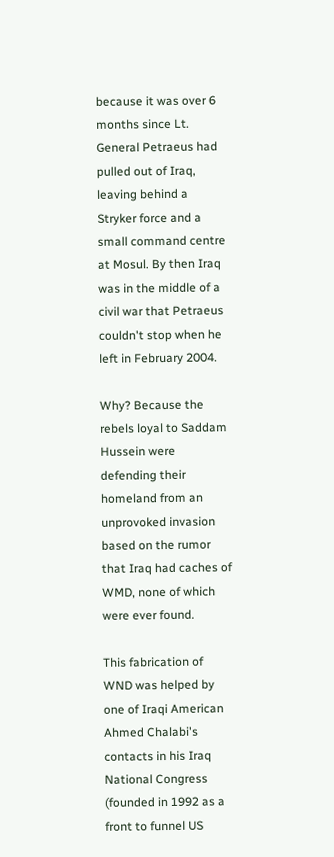because it was over 6 months since Lt. General Petraeus had pulled out of Iraq, leaving behind a Stryker force and a small command centre at Mosul. By then Iraq was in the middle of a civil war that Petraeus couldn't stop when he left in February 2004.

Why? Because the rebels loyal to Saddam Hussein were defending their homeland from an unprovoked invasion based on the rumor that Iraq had caches of WMD, none of which were ever found.

This fabrication of WND was helped by one of Iraqi American Ahmed Chalabi's contacts in his Iraq National Congress (founded in 1992 as a front to funnel US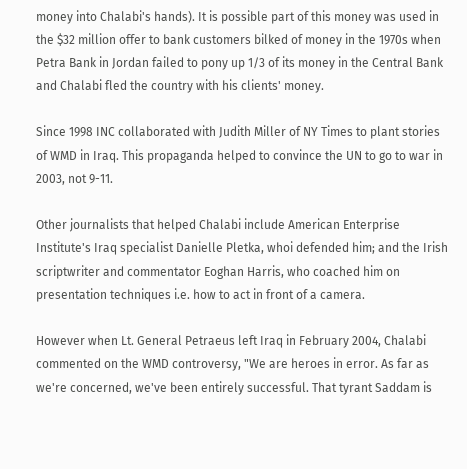money into Chalabi's hands). It is possible part of this money was used in the $32 million offer to bank customers bilked of money in the 1970s when Petra Bank in Jordan failed to pony up 1/3 of its money in the Central Bank and Chalabi fled the country with his clients' money.

Since 1998 INC collaborated with Judith Miller of NY Times to plant stories of WMD in Iraq. This propaganda helped to convince the UN to go to war in 2003, not 9-11.

Other journalists that helped Chalabi include American Enterprise Institute's Iraq specialist Danielle Pletka, whoi defended him; and the Irish scriptwriter and commentator Eoghan Harris, who coached him on presentation techniques i.e. how to act in front of a camera.

However when Lt. General Petraeus left Iraq in February 2004, Chalabi commented on the WMD controversy, "We are heroes in error. As far as we're concerned, we've been entirely successful. That tyrant Saddam is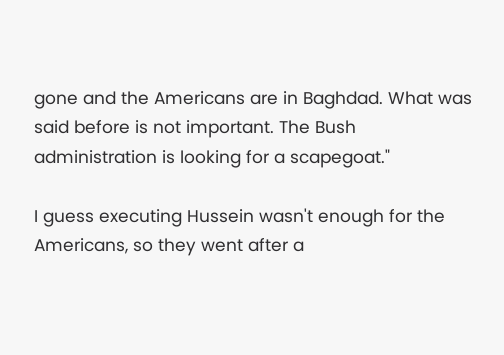gone and the Americans are in Baghdad. What was said before is not important. The Bush administration is looking for a scapegoat."

I guess executing Hussein wasn't enough for the Americans, so they went after a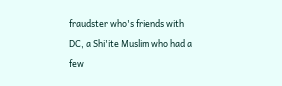fraudster who's friends with DC, a Shi'ite Muslim who had a few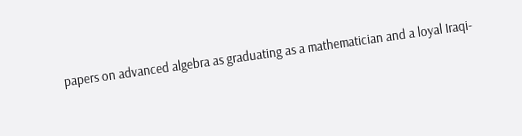papers on advanced algebra as graduating as a mathematician and a loyal Iraqi-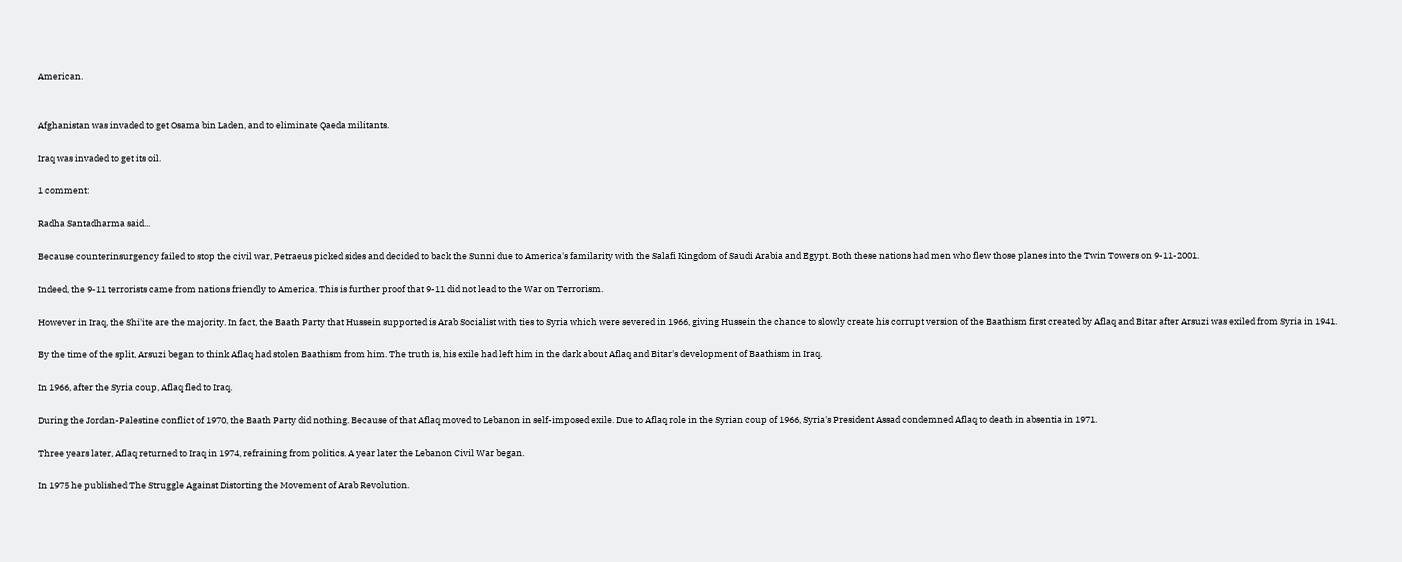American.


Afghanistan was invaded to get Osama bin Laden, and to eliminate Qaeda militants.

Iraq was invaded to get its oil.

1 comment:

Radha Santadharma said...

Because counterinsurgency failed to stop the civil war, Petraeus picked sides and decided to back the Sunni due to America's familarity with the Salafi Kingdom of Saudi Arabia and Egypt. Both these nations had men who flew those planes into the Twin Towers on 9-11-2001.

Indeed, the 9-11 terrorists came from nations friendly to America. This is further proof that 9-11 did not lead to the War on Terrorism.

However in Iraq, the Shi'ite are the majority. In fact, the Baath Party that Hussein supported is Arab Socialist with ties to Syria which were severed in 1966, giving Hussein the chance to slowly create his corrupt version of the Baathism first created by Aflaq and Bitar after Arsuzi was exiled from Syria in 1941.

By the time of the split, Arsuzi began to think Aflaq had stolen Baathism from him. The truth is, his exile had left him in the dark about Aflaq and Bitar's development of Baathism in Iraq.

In 1966, after the Syria coup, Aflaq fled to Iraq.

During the Jordan-Palestine conflict of 1970, the Baath Party did nothing. Because of that Aflaq moved to Lebanon in self-imposed exile. Due to Aflaq role in the Syrian coup of 1966, Syria's President Assad condemned Aflaq to death in absentia in 1971.

Three years later, Aflaq returned to Iraq in 1974, refraining from politics. A year later the Lebanon Civil War began.

In 1975 he published The Struggle Against Distorting the Movement of Arab Revolution.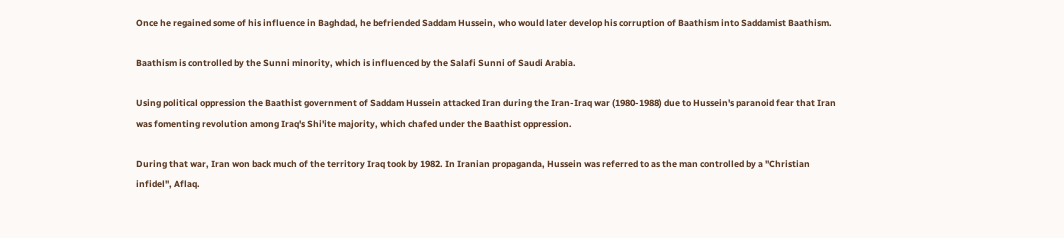Once he regained some of his influence in Baghdad, he befriended Saddam Hussein, who would later develop his corruption of Baathism into Saddamist Baathism.

Baathism is controlled by the Sunni minority, which is influenced by the Salafi Sunni of Saudi Arabia.

Using political oppression the Baathist government of Saddam Hussein attacked Iran during the Iran-Iraq war (1980-1988) due to Hussein's paranoid fear that Iran was fomenting revolution among Iraq's Shi'ite majority, which chafed under the Baathist oppression.

During that war, Iran won back much of the territory Iraq took by 1982. In Iranian propaganda, Hussein was referred to as the man controlled by a "Christian infidel", Aflaq.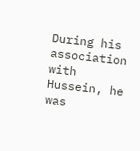During his association with Hussein, he was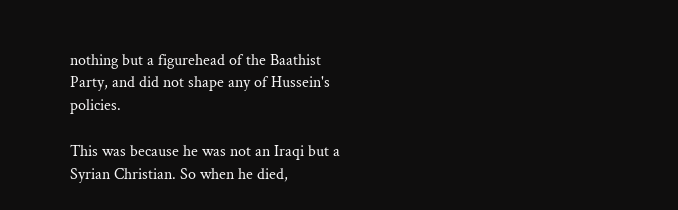nothing but a figurehead of the Baathist Party, and did not shape any of Hussein's policies.

This was because he was not an Iraqi but a Syrian Christian. So when he died,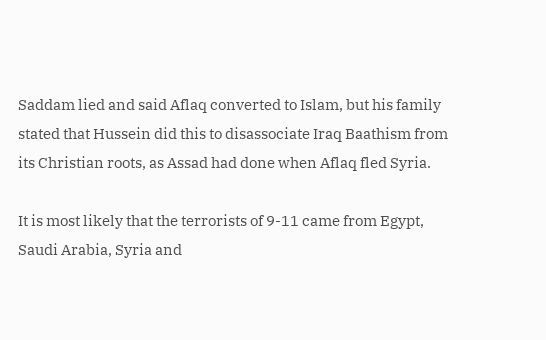Saddam lied and said Aflaq converted to Islam, but his family stated that Hussein did this to disassociate Iraq Baathism from its Christian roots, as Assad had done when Aflaq fled Syria.

It is most likely that the terrorists of 9-11 came from Egypt, Saudi Arabia, Syria and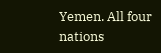Yemen. All four nations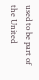used to be part of the United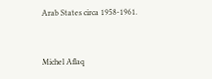Arab States circa 1958-1961.


Michel Aflaq